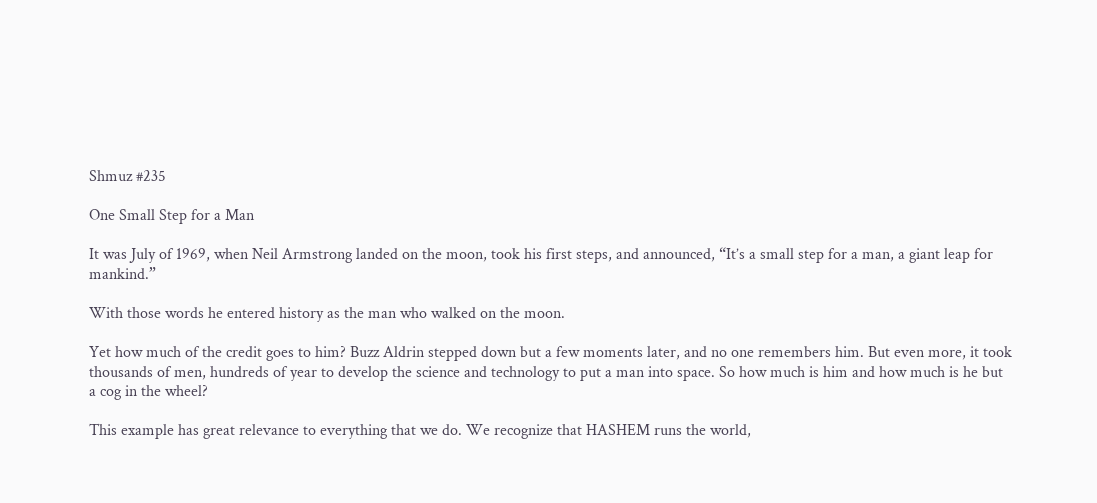Shmuz #235

One Small Step for a Man

It was July of 1969, when Neil Armstrong landed on the moon, took his first steps, and announced, “It’s a small step for a man, a giant leap for mankind.”

With those words he entered history as the man who walked on the moon.

Yet how much of the credit goes to him? Buzz Aldrin stepped down but a few moments later, and no one remembers him. But even more, it took thousands of men, hundreds of year to develop the science and technology to put a man into space. So how much is him and how much is he but a cog in the wheel?

This example has great relevance to everything that we do. We recognize that HASHEM runs the world,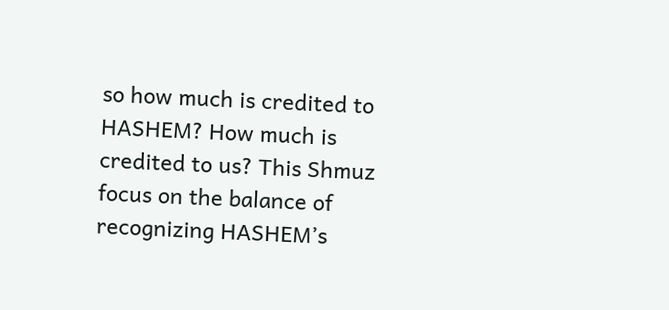so how much is credited to HASHEM? How much is credited to us? This Shmuz focus on the balance of recognizing HASHEM’s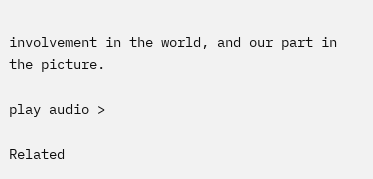involvement in the world, and our part in the picture.

play audio >

Related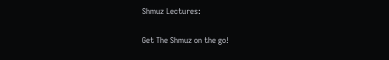Shmuz Lectures:

Get The Shmuz on the go!